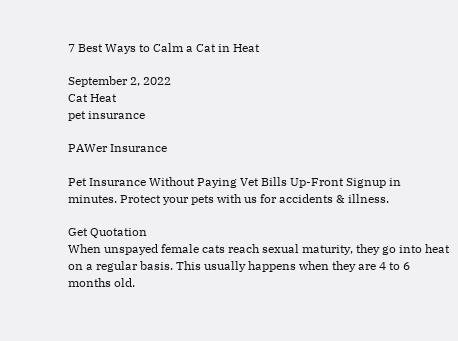7 Best Ways to Calm a Cat in Heat

September 2, 2022
Cat Heat
pet insurance

PAWer Insurance

Pet Insurance Without Paying Vet Bills Up-Front Signup in minutes. Protect your pets with us for accidents & illness.

Get Quotation
When unspayed female cats reach sexual maturity, they go into heat on a regular basis. This usually happens when they are 4 to 6 months old.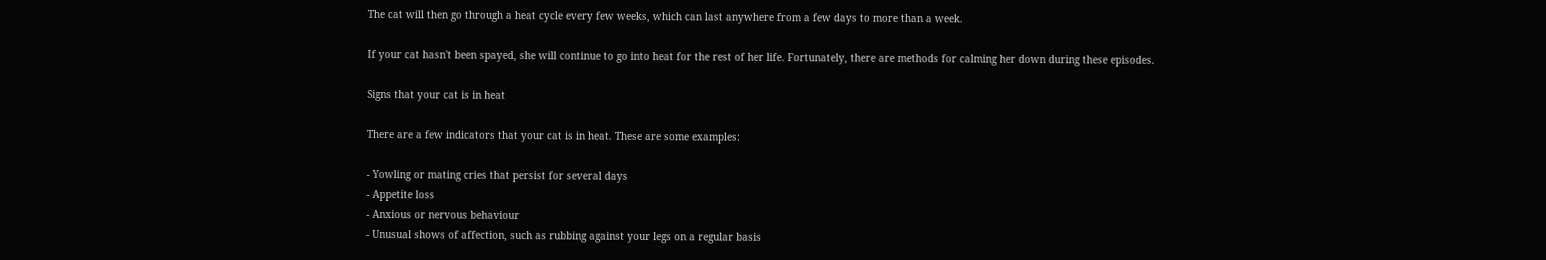The cat will then go through a heat cycle every few weeks, which can last anywhere from a few days to more than a week.

If your cat hasn't been spayed, she will continue to go into heat for the rest of her life. Fortunately, there are methods for calming her down during these episodes.

Signs that your cat is in heat

There are a few indicators that your cat is in heat. These are some examples:

- Yowling or mating cries that persist for several days
- Appetite loss
- Anxious or nervous behaviour
- Unusual shows of affection, such as rubbing against your legs on a regular basis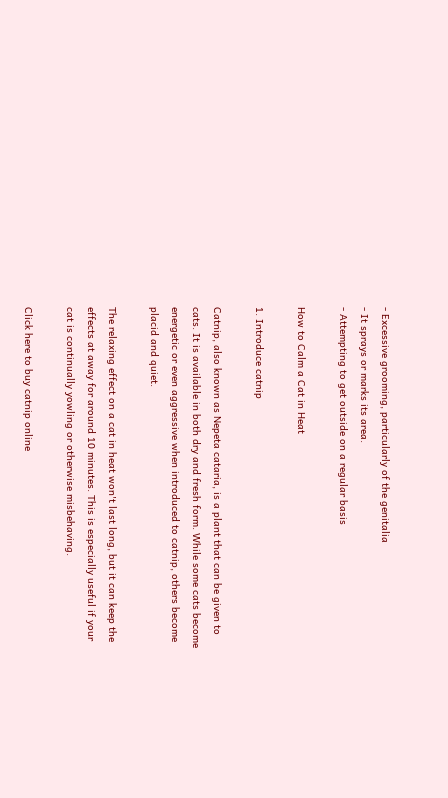- Excessive grooming, particularly of the genitalia
- It sprays or marks its area.
- Attempting to get outside on a regular basis

How to Calm a Cat in Heat

1. Introduce catnip

Catnip, also known as Nepeta cataria, is a plant that can be given to cats. It is available in both dry and fresh form. While some cats become energetic or even aggressive when introduced to catnip, others become placid and quiet.

The relaxing effect on a cat in heat won't last long, but it can keep the effects at away for around 10 minutes. This is especially useful if your cat is continually yowling or otherwise misbehaving.

Click here to buy catnip online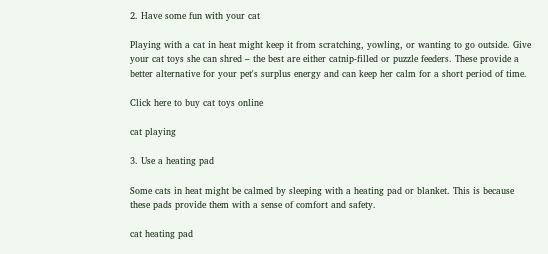2. Have some fun with your cat

Playing with a cat in heat might keep it from scratching, yowling, or wanting to go outside. Give your cat toys she can shred – the best are either catnip-filled or puzzle feeders. These provide a better alternative for your pet's surplus energy and can keep her calm for a short period of time.

Click here to buy cat toys online

cat playing

3. Use a heating pad

Some cats in heat might be calmed by sleeping with a heating pad or blanket. This is because these pads provide them with a sense of comfort and safety.

cat heating pad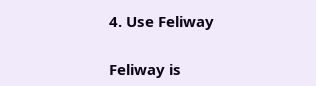4. Use Feliway

Feliway is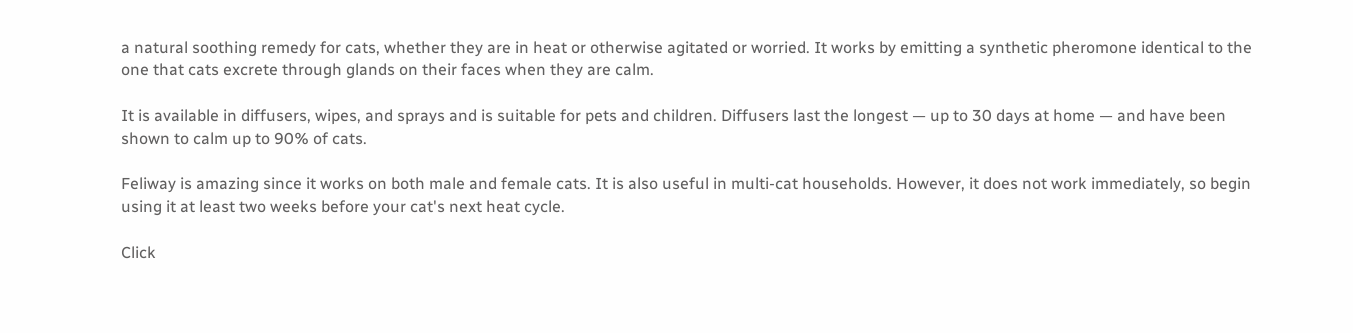a natural soothing remedy for cats, whether they are in heat or otherwise agitated or worried. It works by emitting a synthetic pheromone identical to the one that cats excrete through glands on their faces when they are calm.

It is available in diffusers, wipes, and sprays and is suitable for pets and children. Diffusers last the longest — up to 30 days at home — and have been shown to calm up to 90% of cats.

Feliway is amazing since it works on both male and female cats. It is also useful in multi-cat households. However, it does not work immediately, so begin using it at least two weeks before your cat's next heat cycle.

Click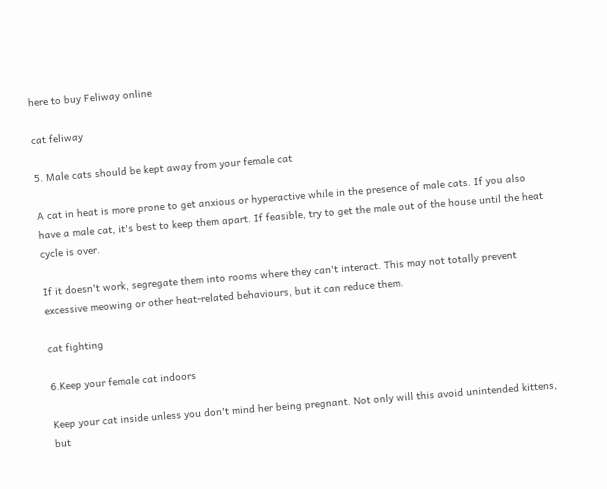here to buy Feliway online

cat feliway

5. Male cats should be kept away from your female cat

A cat in heat is more prone to get anxious or hyperactive while in the presence of male cats. If you also have a male cat, it's best to keep them apart. If feasible, try to get the male out of the house until the heat cycle is over.

If it doesn't work, segregate them into rooms where they can't interact. This may not totally prevent excessive meowing or other heat-related behaviours, but it can reduce them.

cat fighting

6.Keep your female cat indoors

Keep your cat inside unless you don't mind her being pregnant. Not only will this avoid unintended kittens, but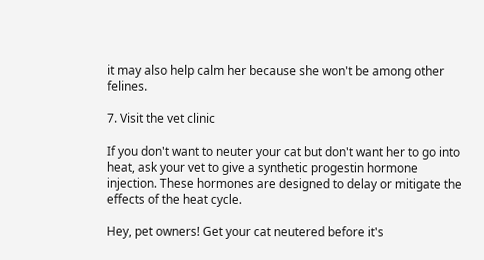it may also help calm her because she won't be among other felines.

7. Visit the vet clinic

If you don't want to neuter your cat but don't want her to go into heat, ask your vet to give a synthetic progestin hormone injection. These hormones are designed to delay or mitigate the effects of the heat cycle.

Hey, pet owners! Get your cat neutered before it's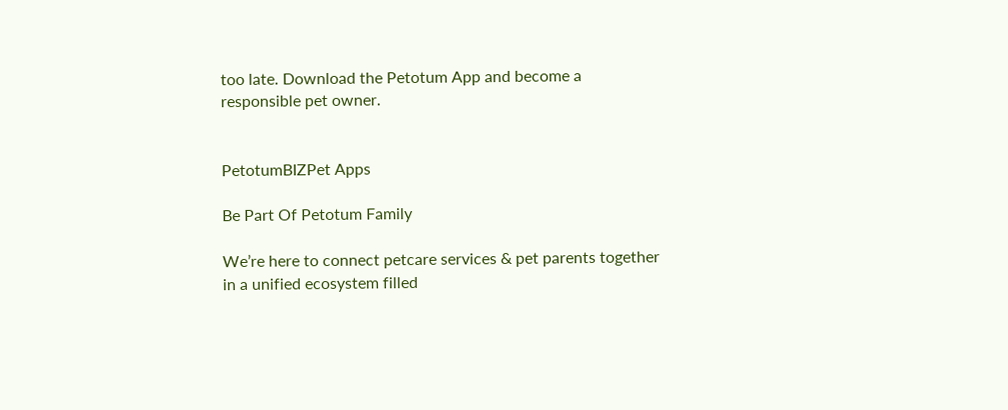too late. Download the Petotum App and become a responsible pet owner.


PetotumBIZPet Apps

Be Part Of Petotum Family

We’re here to connect petcare services & pet parents together in a unified ecosystem filled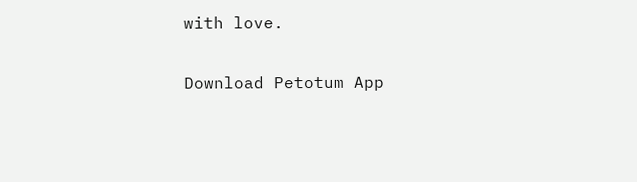with love.

Download Petotum App